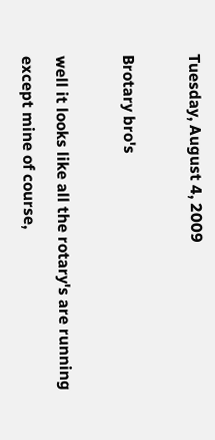Tuesday, August 4, 2009

Brotary bro's

well it looks like all the rotary's are running except mine of course,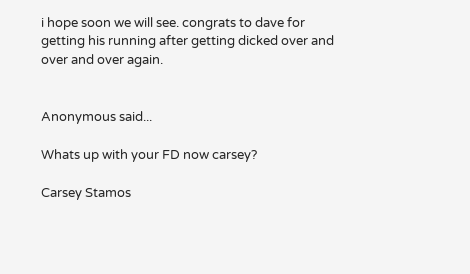i hope soon we will see. congrats to dave for getting his running after getting dicked over and over and over again.


Anonymous said...

Whats up with your FD now carsey?

Carsey Stamos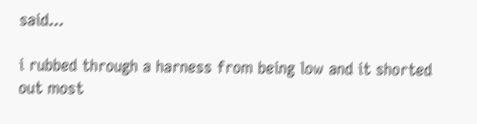said...

i rubbed through a harness from being low and it shorted out most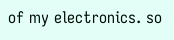of my electronics. so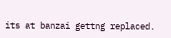its at banzai gettng replaced.